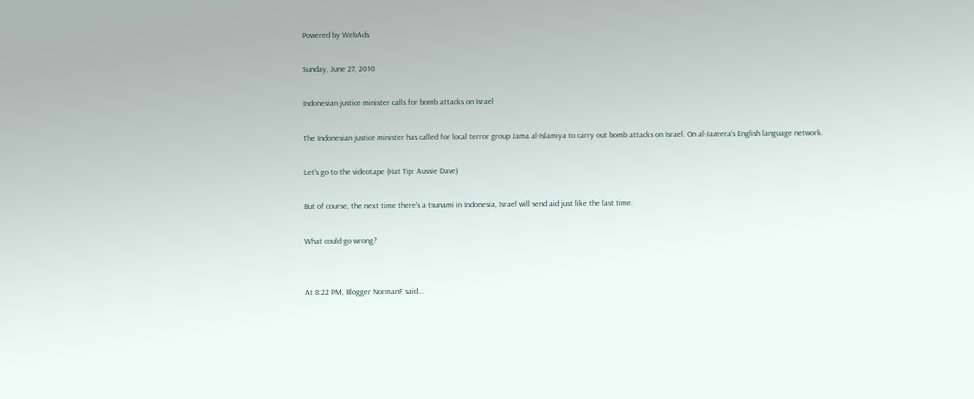Powered by WebAds

Sunday, June 27, 2010

Indonesian justice minister calls for bomb attacks on Israel

The Indonesian justice minister has called for local terror group Jama al-Islamiya to carry out bomb attacks on Israel. On al-Jazeera's English language network.

Let's go to the videotape (Hat Tip: Aussie Dave)

But of course, the next time there's a tsunami in Indonesia, Israel will send aid just like the last time.

What could go wrong?


At 8:22 PM, Blogger NormanF said...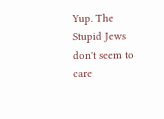Yup. The Stupid Jews don't seem to care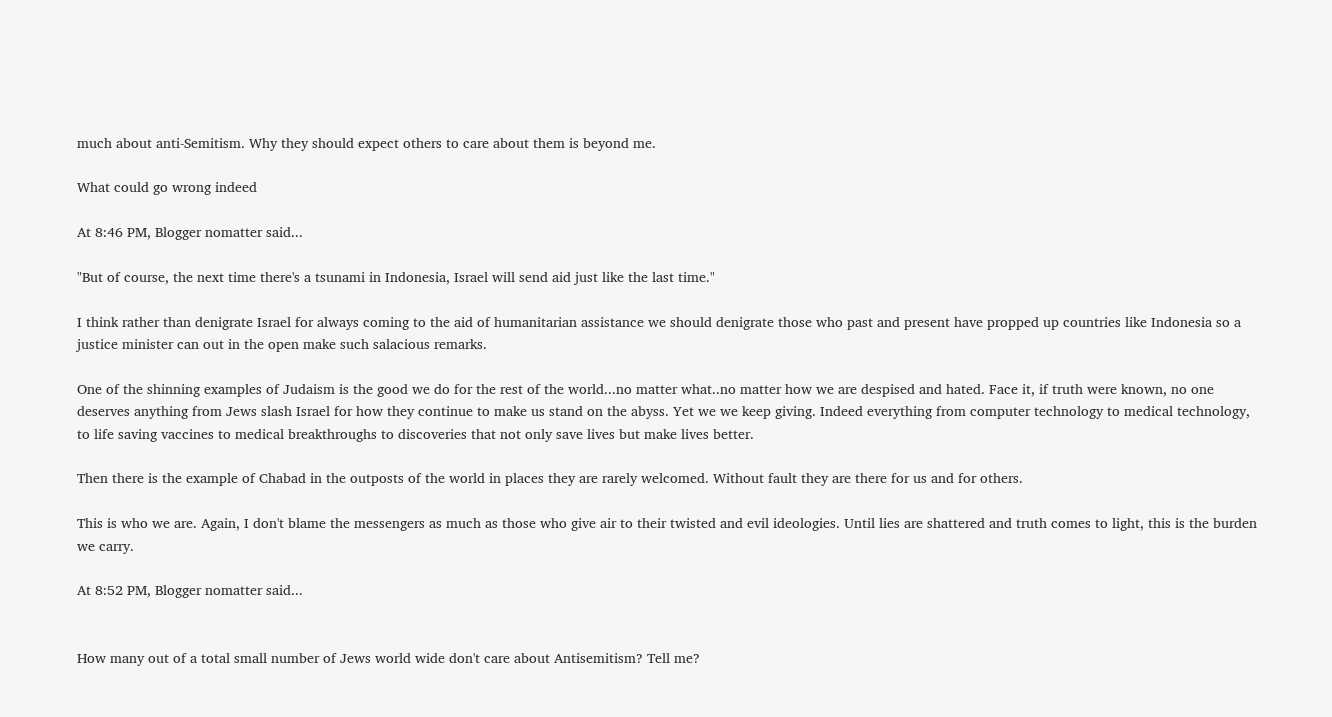much about anti-Semitism. Why they should expect others to care about them is beyond me.

What could go wrong indeed

At 8:46 PM, Blogger nomatter said...

"But of course, the next time there's a tsunami in Indonesia, Israel will send aid just like the last time."

I think rather than denigrate Israel for always coming to the aid of humanitarian assistance we should denigrate those who past and present have propped up countries like Indonesia so a justice minister can out in the open make such salacious remarks.

One of the shinning examples of Judaism is the good we do for the rest of the world...no matter what..no matter how we are despised and hated. Face it, if truth were known, no one deserves anything from Jews slash Israel for how they continue to make us stand on the abyss. Yet we we keep giving. Indeed everything from computer technology to medical technology, to life saving vaccines to medical breakthroughs to discoveries that not only save lives but make lives better.

Then there is the example of Chabad in the outposts of the world in places they are rarely welcomed. Without fault they are there for us and for others.

This is who we are. Again, I don't blame the messengers as much as those who give air to their twisted and evil ideologies. Until lies are shattered and truth comes to light, this is the burden we carry.

At 8:52 PM, Blogger nomatter said...


How many out of a total small number of Jews world wide don't care about Antisemitism? Tell me?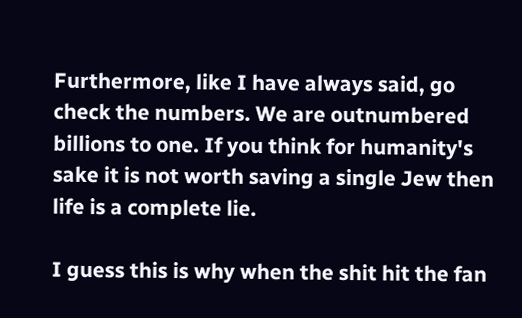Furthermore, like I have always said, go check the numbers. We are outnumbered billions to one. If you think for humanity's sake it is not worth saving a single Jew then life is a complete lie.

I guess this is why when the shit hit the fan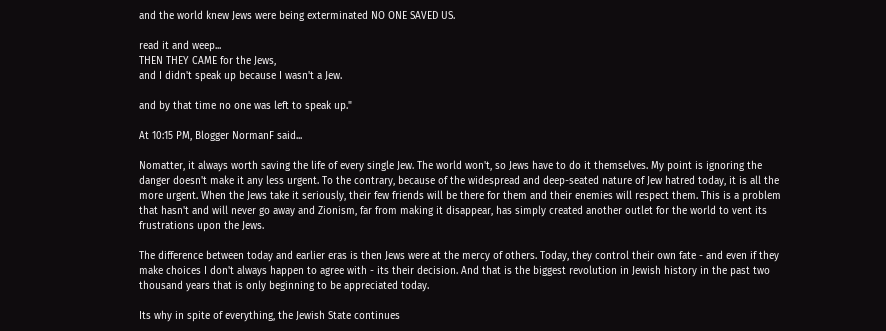and the world knew Jews were being exterminated NO ONE SAVED US.

read it and weep...
THEN THEY CAME for the Jews,
and I didn't speak up because I wasn't a Jew.

and by that time no one was left to speak up."

At 10:15 PM, Blogger NormanF said...

Nomatter, it always worth saving the life of every single Jew. The world won't, so Jews have to do it themselves. My point is ignoring the danger doesn't make it any less urgent. To the contrary, because of the widespread and deep-seated nature of Jew hatred today, it is all the more urgent. When the Jews take it seriously, their few friends will be there for them and their enemies will respect them. This is a problem that hasn't and will never go away and Zionism, far from making it disappear, has simply created another outlet for the world to vent its frustrations upon the Jews.

The difference between today and earlier eras is then Jews were at the mercy of others. Today, they control their own fate - and even if they make choices I don't always happen to agree with - its their decision. And that is the biggest revolution in Jewish history in the past two thousand years that is only beginning to be appreciated today.

Its why in spite of everything, the Jewish State continues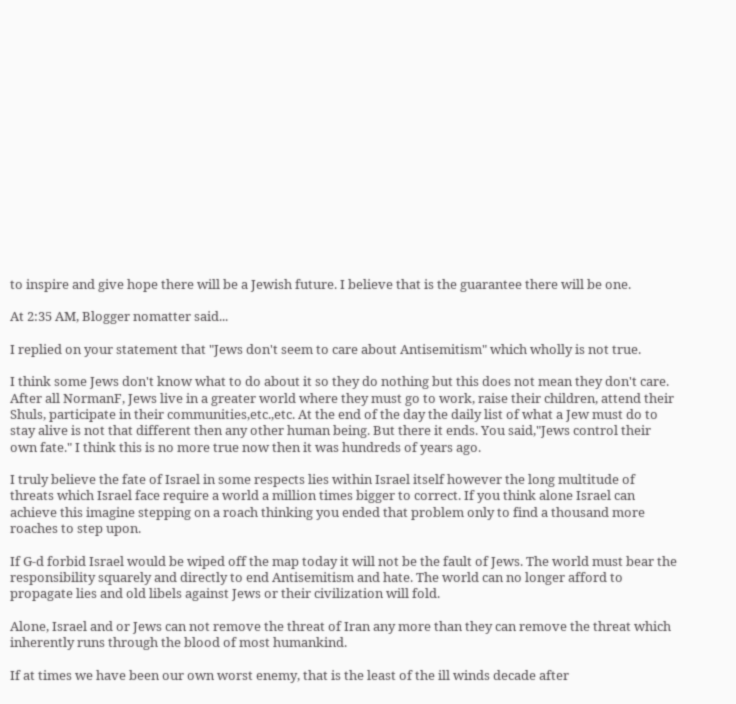to inspire and give hope there will be a Jewish future. I believe that is the guarantee there will be one.

At 2:35 AM, Blogger nomatter said...

I replied on your statement that "Jews don't seem to care about Antisemitism" which wholly is not true.

I think some Jews don't know what to do about it so they do nothing but this does not mean they don't care. After all NormanF, Jews live in a greater world where they must go to work, raise their children, attend their Shuls, participate in their communities,etc.,etc. At the end of the day the daily list of what a Jew must do to stay alive is not that different then any other human being. But there it ends. You said,"Jews control their own fate." I think this is no more true now then it was hundreds of years ago.

I truly believe the fate of Israel in some respects lies within Israel itself however the long multitude of threats which Israel face require a world a million times bigger to correct. If you think alone Israel can achieve this imagine stepping on a roach thinking you ended that problem only to find a thousand more roaches to step upon.

If G-d forbid Israel would be wiped off the map today it will not be the fault of Jews. The world must bear the responsibility squarely and directly to end Antisemitism and hate. The world can no longer afford to propagate lies and old libels against Jews or their civilization will fold.

Alone, Israel and or Jews can not remove the threat of Iran any more than they can remove the threat which inherently runs through the blood of most humankind.

If at times we have been our own worst enemy, that is the least of the ill winds decade after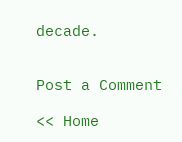decade.


Post a Comment

<< Home